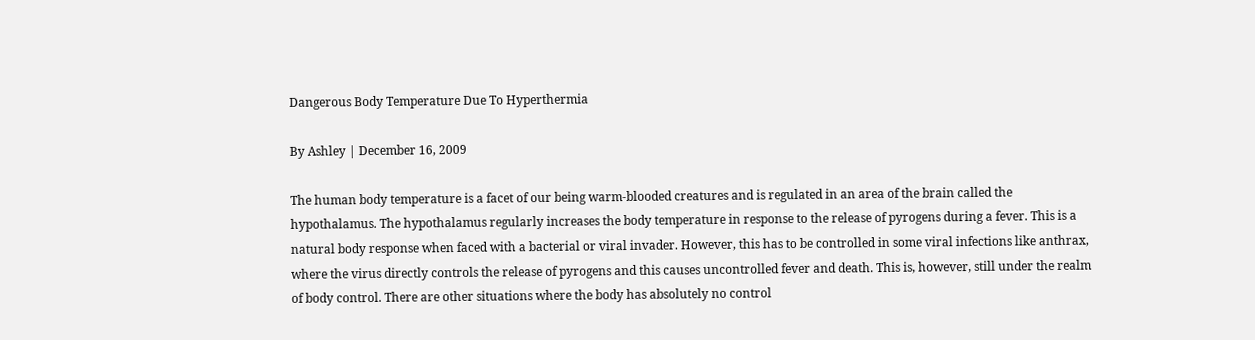Dangerous Body Temperature Due To Hyperthermia

By Ashley | December 16, 2009

The human body temperature is a facet of our being warm-blooded creatures and is regulated in an area of the brain called the hypothalamus. The hypothalamus regularly increases the body temperature in response to the release of pyrogens during a fever. This is a natural body response when faced with a bacterial or viral invader. However, this has to be controlled in some viral infections like anthrax, where the virus directly controls the release of pyrogens and this causes uncontrolled fever and death. This is, however, still under the realm of body control. There are other situations where the body has absolutely no control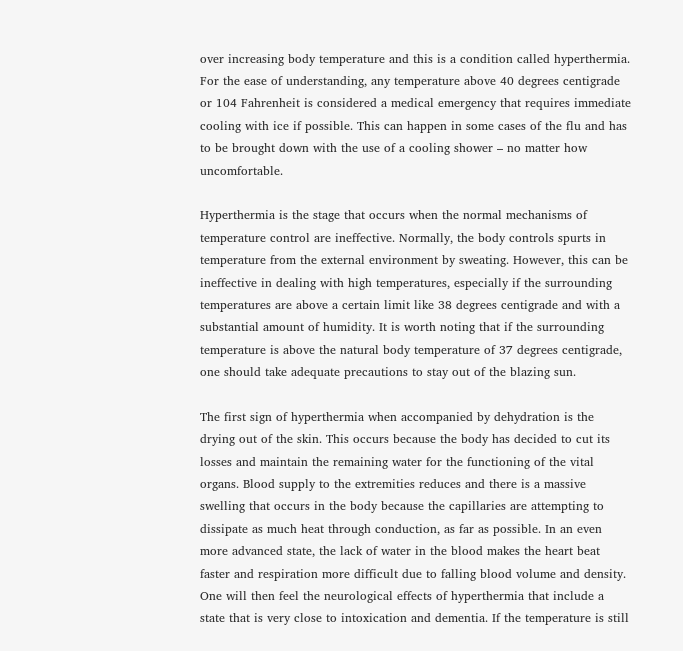over increasing body temperature and this is a condition called hyperthermia. For the ease of understanding, any temperature above 40 degrees centigrade or 104 Fahrenheit is considered a medical emergency that requires immediate cooling with ice if possible. This can happen in some cases of the flu and has to be brought down with the use of a cooling shower – no matter how uncomfortable.

Hyperthermia is the stage that occurs when the normal mechanisms of temperature control are ineffective. Normally, the body controls spurts in temperature from the external environment by sweating. However, this can be ineffective in dealing with high temperatures, especially if the surrounding temperatures are above a certain limit like 38 degrees centigrade and with a substantial amount of humidity. It is worth noting that if the surrounding temperature is above the natural body temperature of 37 degrees centigrade, one should take adequate precautions to stay out of the blazing sun.

The first sign of hyperthermia when accompanied by dehydration is the drying out of the skin. This occurs because the body has decided to cut its losses and maintain the remaining water for the functioning of the vital organs. Blood supply to the extremities reduces and there is a massive swelling that occurs in the body because the capillaries are attempting to dissipate as much heat through conduction, as far as possible. In an even more advanced state, the lack of water in the blood makes the heart beat faster and respiration more difficult due to falling blood volume and density. One will then feel the neurological effects of hyperthermia that include a state that is very close to intoxication and dementia. If the temperature is still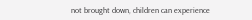not brought down, children can experience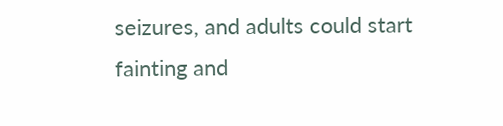seizures, and adults could start fainting and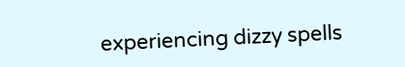experiencing dizzy spells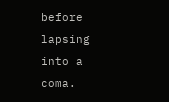before lapsing into a coma.